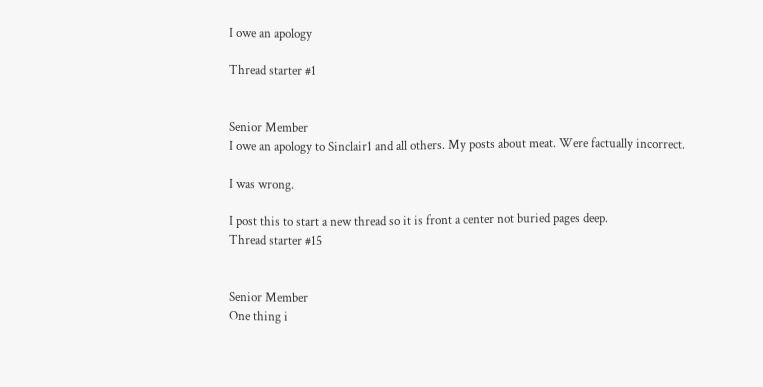I owe an apology

Thread starter #1


Senior Member
I owe an apology to Sinclair1 and all others. My posts about meat. Were factually incorrect.

I was wrong.

I post this to start a new thread so it is front a center not buried pages deep.
Thread starter #15


Senior Member
One thing i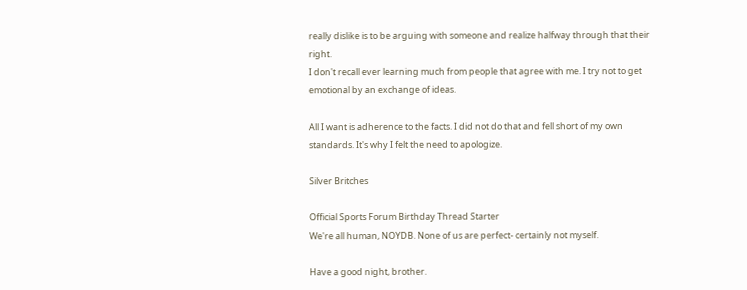really dislike is to be arguing with someone and realize halfway through that their right.
I don't recall ever learning much from people that agree with me. I try not to get emotional by an exchange of ideas.

All I want is adherence to the facts. I did not do that and fell short of my own standards. It's why I felt the need to apologize.

Silver Britches

Official Sports Forum Birthday Thread Starter
We're all human, NOYDB. None of us are perfect- certainly not myself.

Have a good night, brother.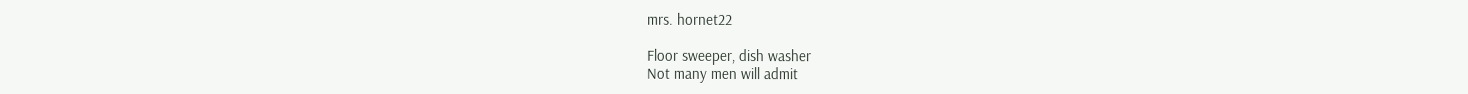mrs. hornet22

Floor sweeper, dish washer
Not many men will admit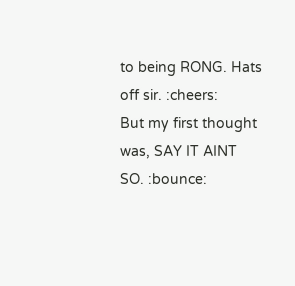to being RONG. Hats off sir. :cheers:
But my first thought was, SAY IT AINT SO. :bounce: